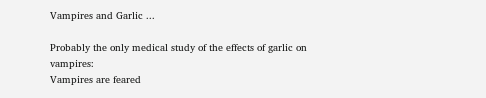Vampires and Garlic ...

Probably the only medical study of the effects of garlic on vampires:
Vampires are feared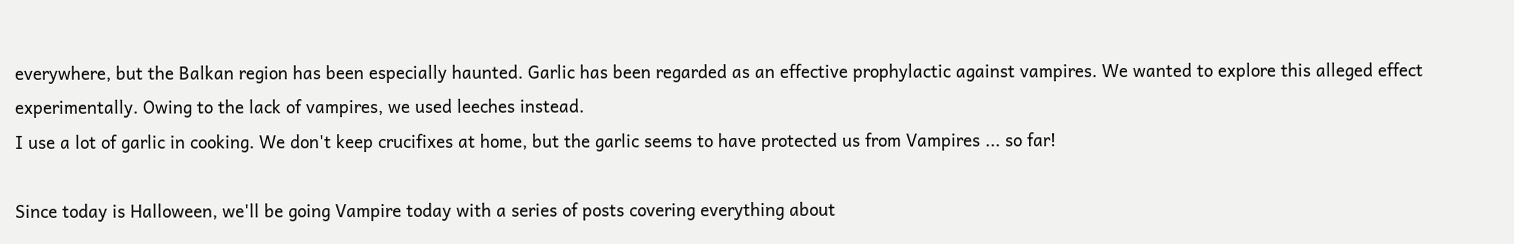everywhere, but the Balkan region has been especially haunted. Garlic has been regarded as an effective prophylactic against vampires. We wanted to explore this alleged effect experimentally. Owing to the lack of vampires, we used leeches instead.
I use a lot of garlic in cooking. We don't keep crucifixes at home, but the garlic seems to have protected us from Vampires ... so far!

Since today is Halloween, we'll be going Vampire today with a series of posts covering everything about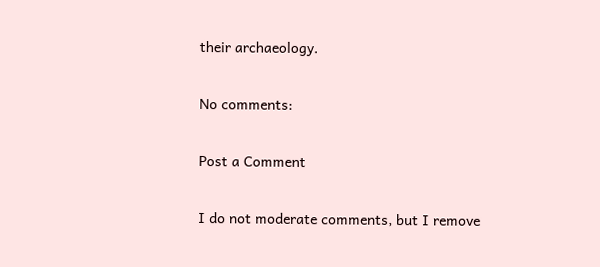their archaeology.

No comments:

Post a Comment

I do not moderate comments, but I remove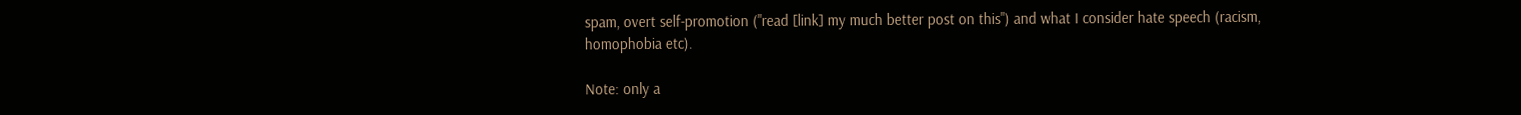spam, overt self-promotion ("read [link] my much better post on this") and what I consider hate speech (racism, homophobia etc).

Note: only a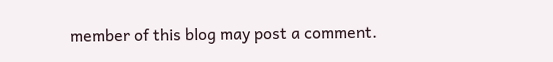member of this blog may post a comment.